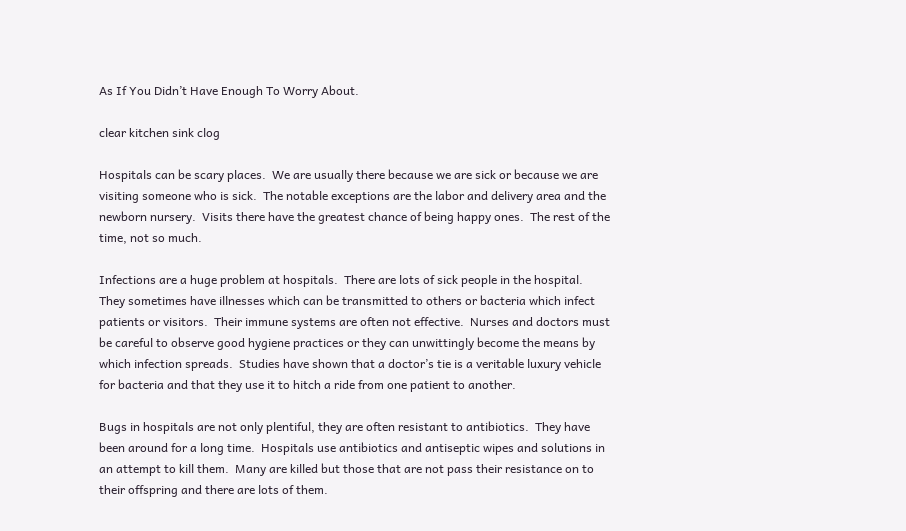As If You Didn’t Have Enough To Worry About.

clear kitchen sink clog

Hospitals can be scary places.  We are usually there because we are sick or because we are visiting someone who is sick.  The notable exceptions are the labor and delivery area and the newborn nursery.  Visits there have the greatest chance of being happy ones.  The rest of the time, not so much.

Infections are a huge problem at hospitals.  There are lots of sick people in the hospital.  They sometimes have illnesses which can be transmitted to others or bacteria which infect patients or visitors.  Their immune systems are often not effective.  Nurses and doctors must be careful to observe good hygiene practices or they can unwittingly become the means by which infection spreads.  Studies have shown that a doctor’s tie is a veritable luxury vehicle for bacteria and that they use it to hitch a ride from one patient to another.

Bugs in hospitals are not only plentiful, they are often resistant to antibiotics.  They have been around for a long time.  Hospitals use antibiotics and antiseptic wipes and solutions in an attempt to kill them.  Many are killed but those that are not pass their resistance on to their offspring and there are lots of them.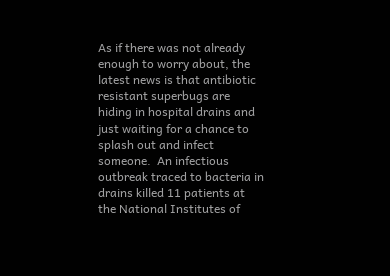As if there was not already enough to worry about, the latest news is that antibiotic resistant superbugs are hiding in hospital drains and just waiting for a chance to splash out and infect someone.  An infectious outbreak traced to bacteria in drains killed 11 patients at the National Institutes of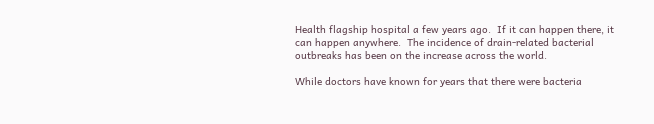Health flagship hospital a few years ago.  If it can happen there, it can happen anywhere.  The incidence of drain-related bacterial outbreaks has been on the increase across the world.

While doctors have known for years that there were bacteria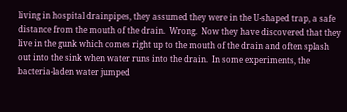living in hospital drainpipes, they assumed they were in the U-shaped trap, a safe distance from the mouth of the drain.  Wrong.  Now they have discovered that they live in the gunk which comes right up to the mouth of the drain and often splash out into the sink when water runs into the drain.  In some experiments, the bacteria-laden water jumped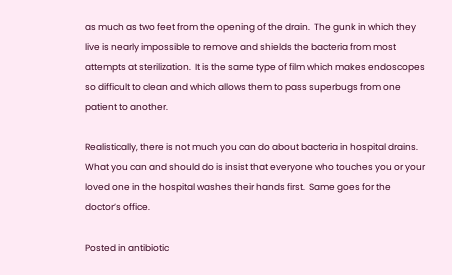as much as two feet from the opening of the drain.  The gunk in which they live is nearly impossible to remove and shields the bacteria from most attempts at sterilization.  It is the same type of film which makes endoscopes so difficult to clean and which allows them to pass superbugs from one patient to another.

Realistically, there is not much you can do about bacteria in hospital drains.  What you can and should do is insist that everyone who touches you or your loved one in the hospital washes their hands first.  Same goes for the doctor’s office.

Posted in antibiotic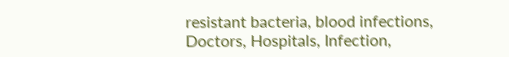resistant bacteria, blood infections, Doctors, Hospitals, Infection,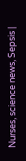Nurses, science news, Sepsis |